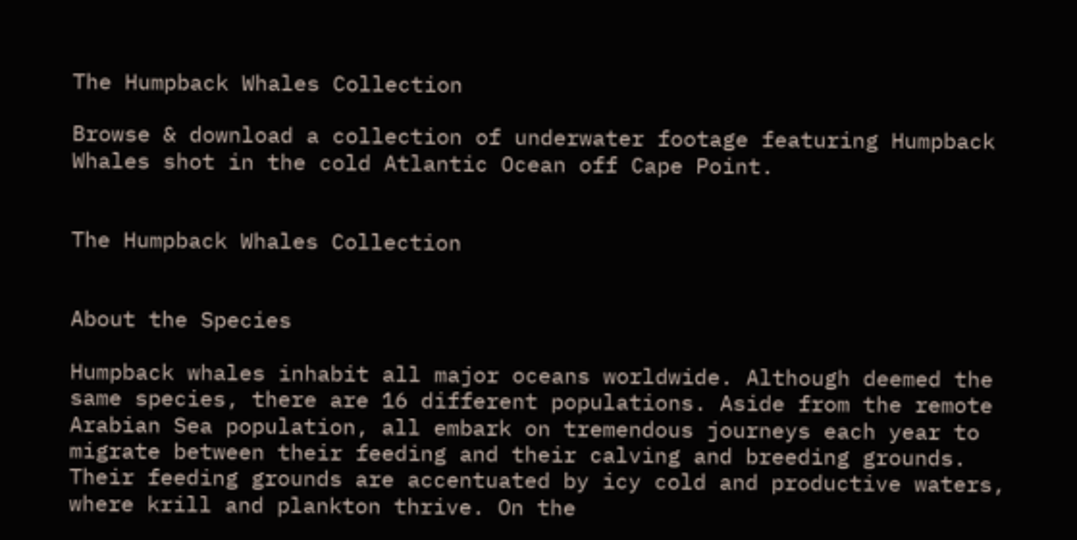The Humpback Whales Collection

Browse & download a collection of underwater footage featuring Humpback Whales shot in the cold Atlantic Ocean off Cape Point.


The Humpback Whales Collection


About the Species

Humpback whales inhabit all major oceans worldwide. Although deemed the same species, there are 16 different populations. Aside from the remote Arabian Sea population, all embark on tremendous journeys each year to migrate between their feeding and their calving and breeding grounds. Their feeding grounds are accentuated by icy cold and productive waters, where krill and plankton thrive. On the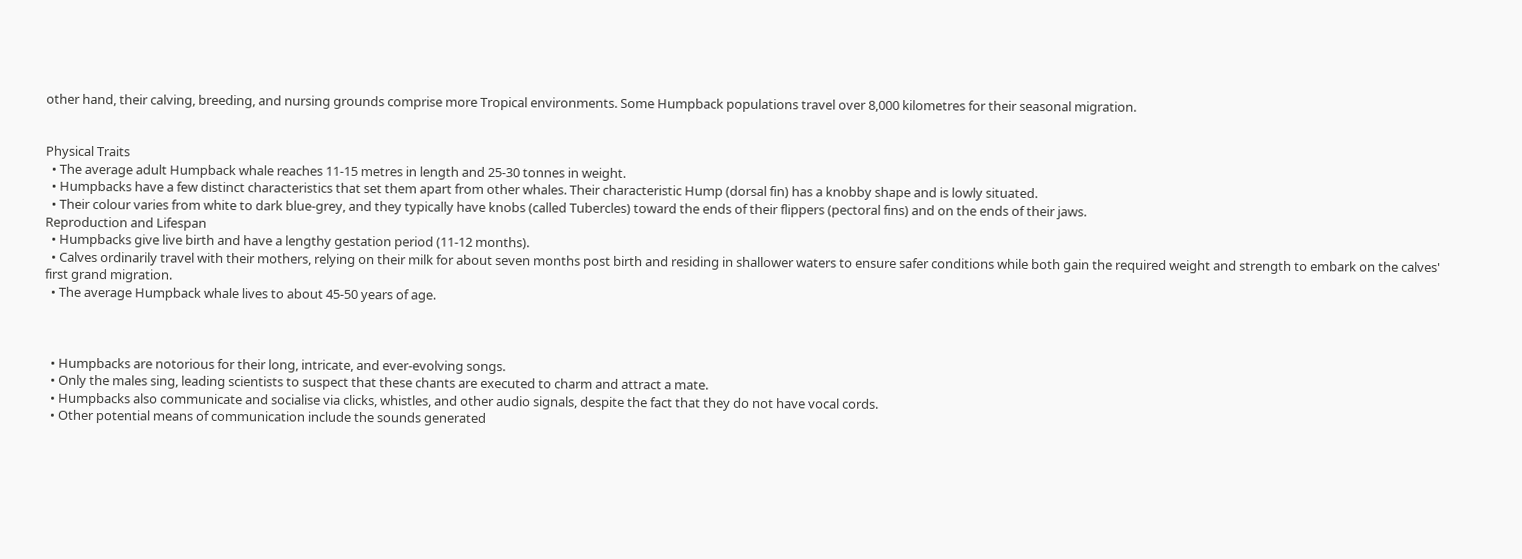other hand, their calving, breeding, and nursing grounds comprise more Tropical environments. Some Humpback populations travel over 8,000 kilometres for their seasonal migration.


Physical Traits
  • The average adult Humpback whale reaches 11-15 metres in length and 25-30 tonnes in weight.
  • Humpbacks have a few distinct characteristics that set them apart from other whales. Their characteristic Hump (dorsal fin) has a knobby shape and is lowly situated.
  • Their colour varies from white to dark blue-grey, and they typically have knobs (called Tubercles) toward the ends of their flippers (pectoral fins) and on the ends of their jaws.
Reproduction and Lifespan
  • Humpbacks give live birth and have a lengthy gestation period (11-12 months).
  • Calves ordinarily travel with their mothers, relying on their milk for about seven months post birth and residing in shallower waters to ensure safer conditions while both gain the required weight and strength to embark on the calves' first grand migration.
  • The average Humpback whale lives to about 45-50 years of age.



  • Humpbacks are notorious for their long, intricate, and ever-evolving songs.
  • Only the males sing, leading scientists to suspect that these chants are executed to charm and attract a mate.
  • Humpbacks also communicate and socialise via clicks, whistles, and other audio signals, despite the fact that they do not have vocal cords.
  • Other potential means of communication include the sounds generated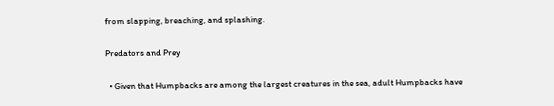from slapping, breaching, and splashing.

Predators and Prey

  • Given that Humpbacks are among the largest creatures in the sea, adult Humpbacks have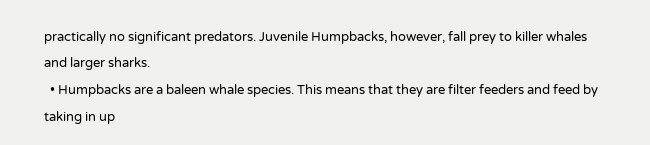practically no significant predators. Juvenile Humpbacks, however, fall prey to killer whales and larger sharks.
  • Humpbacks are a baleen whale species. This means that they are filter feeders and feed by taking in up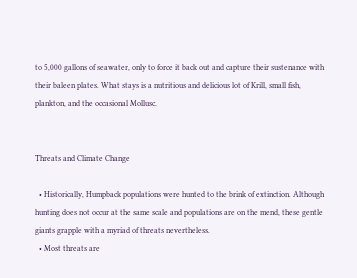to 5,000 gallons of seawater, only to force it back out and capture their sustenance with their baleen plates. What stays is a nutritious and delicious lot of Krill, small fish, plankton, and the occasional Mollusc.


Threats and Climate Change

  • Historically, Humpback populations were hunted to the brink of extinction. Although hunting does not occur at the same scale and populations are on the mend, these gentle giants grapple with a myriad of threats nevertheless.
  • Most threats are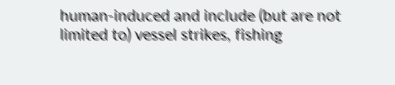human-induced and include (but are not limited to) vessel strikes, fishing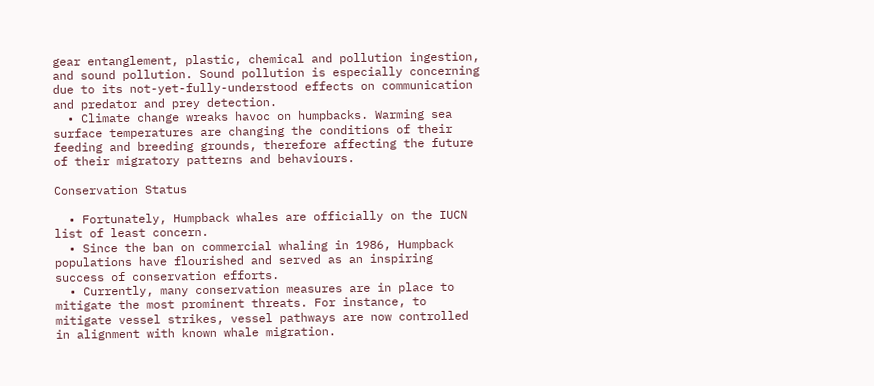gear entanglement, plastic, chemical and pollution ingestion, and sound pollution. Sound pollution is especially concerning due to its not-yet-fully-understood effects on communication and predator and prey detection.
  • Climate change wreaks havoc on humpbacks. Warming sea surface temperatures are changing the conditions of their feeding and breeding grounds, therefore affecting the future of their migratory patterns and behaviours.

Conservation Status

  • Fortunately, Humpback whales are officially on the IUCN list of least concern.
  • Since the ban on commercial whaling in 1986, Humpback populations have flourished and served as an inspiring success of conservation efforts.
  • Currently, many conservation measures are in place to mitigate the most prominent threats. For instance, to mitigate vessel strikes, vessel pathways are now controlled in alignment with known whale migration.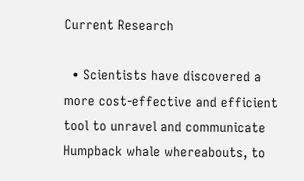Current Research

  • Scientists have discovered a more cost-effective and efficient tool to unravel and communicate Humpback whale whereabouts, to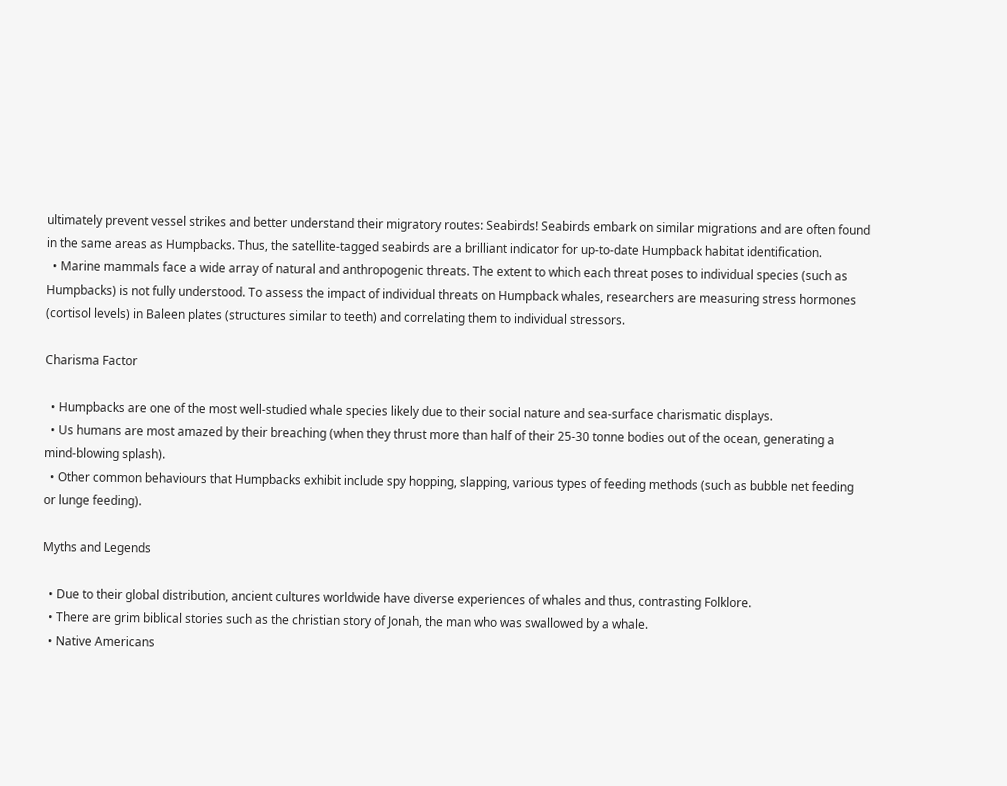ultimately prevent vessel strikes and better understand their migratory routes: Seabirds! Seabirds embark on similar migrations and are often found in the same areas as Humpbacks. Thus, the satellite-tagged seabirds are a brilliant indicator for up-to-date Humpback habitat identification.
  • Marine mammals face a wide array of natural and anthropogenic threats. The extent to which each threat poses to individual species (such as Humpbacks) is not fully understood. To assess the impact of individual threats on Humpback whales, researchers are measuring stress hormones (cortisol levels) in Baleen plates (structures similar to teeth) and correlating them to individual stressors.

Charisma Factor

  • Humpbacks are one of the most well-studied whale species likely due to their social nature and sea-surface charismatic displays.
  • Us humans are most amazed by their breaching (when they thrust more than half of their 25-30 tonne bodies out of the ocean, generating a mind-blowing splash).
  • Other common behaviours that Humpbacks exhibit include spy hopping, slapping, various types of feeding methods (such as bubble net feeding or lunge feeding).

Myths and Legends

  • Due to their global distribution, ancient cultures worldwide have diverse experiences of whales and thus, contrasting Folklore.
  • There are grim biblical stories such as the christian story of Jonah, the man who was swallowed by a whale.
  • Native Americans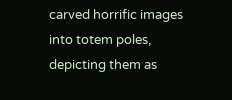carved horrific images into totem poles, depicting them as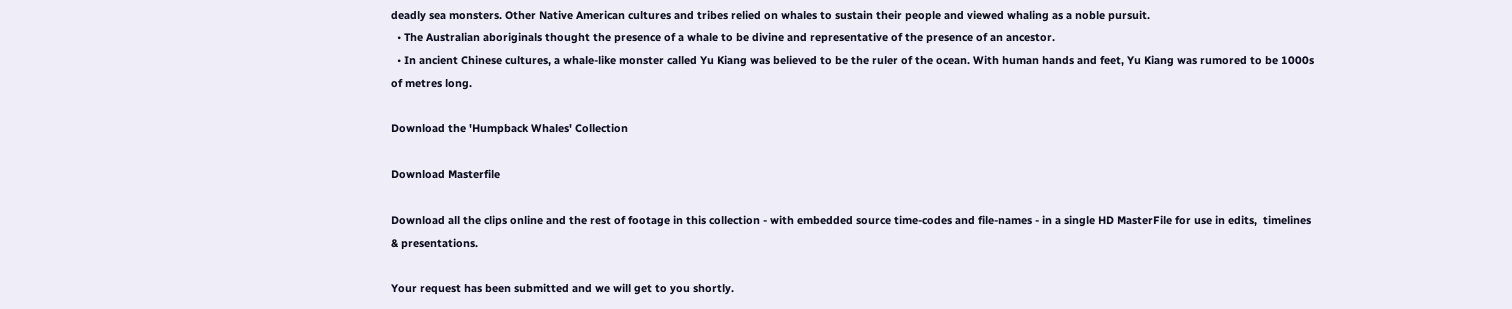deadly sea monsters. Other Native American cultures and tribes relied on whales to sustain their people and viewed whaling as a noble pursuit.
  • The Australian aboriginals thought the presence of a whale to be divine and representative of the presence of an ancestor.
  • In ancient Chinese cultures, a whale-like monster called Yu Kiang was believed to be the ruler of the ocean. With human hands and feet, Yu Kiang was rumored to be 1000s of metres long.

Download the 'Humpback Whales' Collection

Download Masterfile

Download all the clips online and the rest of footage in this collection - with embedded source time-codes and file-names - in a single HD MasterFile for use in edits,  timelines & presentations.

Your request has been submitted and we will get to you shortly.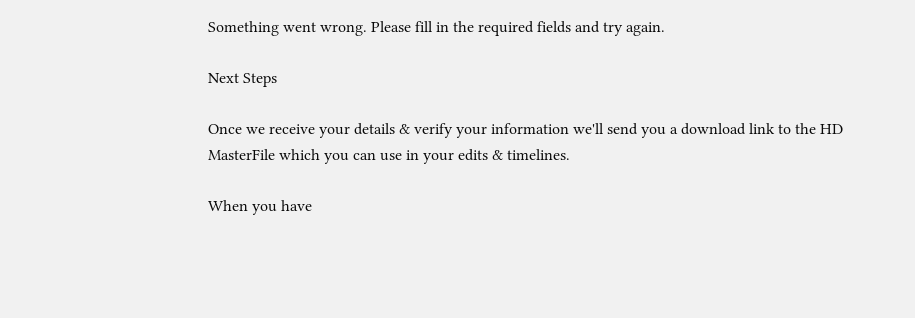Something went wrong. Please fill in the required fields and try again.

Next Steps

Once we receive your details & verify your information we'll send you a download link to the HD MasterFile which you can use in your edits & timelines.

When you have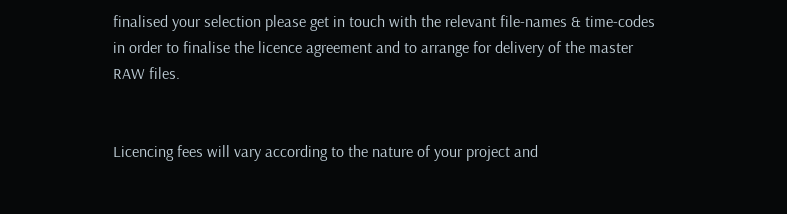finalised your selection please get in touch with the relevant file-names & time-codes in order to finalise the licence agreement and to arrange for delivery of the master RAW files.


Licencing fees will vary according to the nature of your project and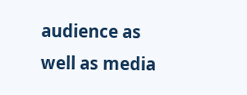audience as well as media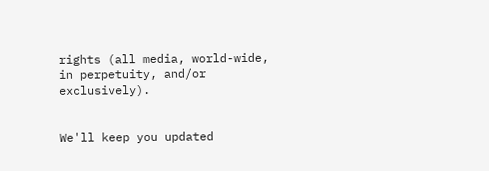rights (all media, world-wide, in perpetuity, and/or exclusively).


We'll keep you updated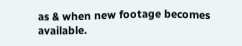as & when new footage becomes available.